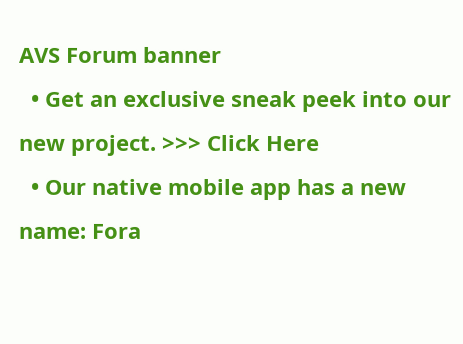AVS Forum banner
  • Get an exclusive sneak peek into our new project. >>> Click Here
  • Our native mobile app has a new name: Fora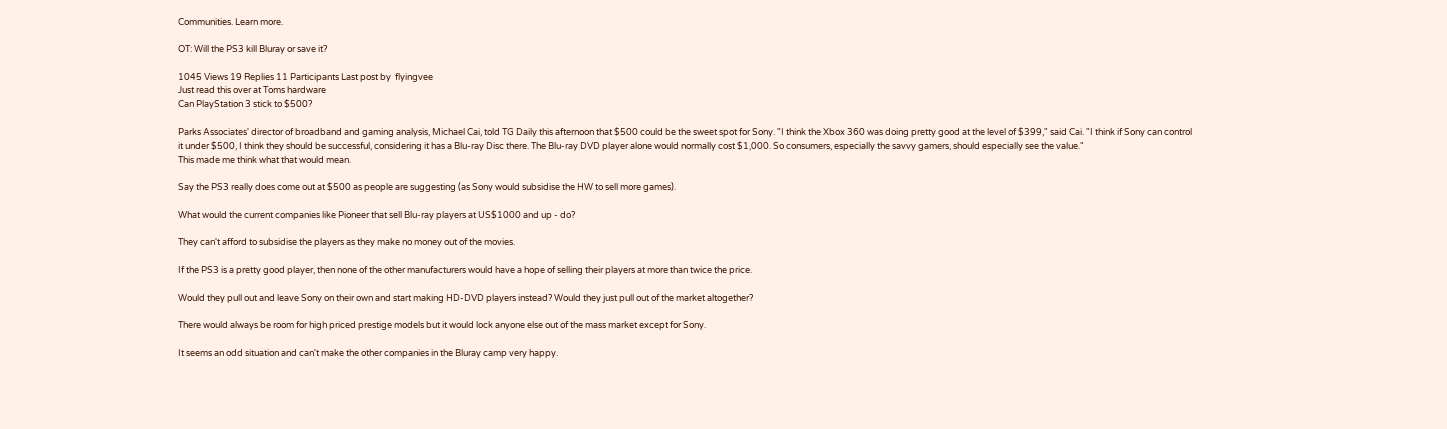Communities. Learn more.

OT: Will the PS3 kill Bluray or save it?

1045 Views 19 Replies 11 Participants Last post by  flyingvee
Just read this over at Toms hardware
Can PlayStation 3 stick to $500?

Parks Associates' director of broadband and gaming analysis, Michael Cai, told TG Daily this afternoon that $500 could be the sweet spot for Sony. "I think the Xbox 360 was doing pretty good at the level of $399," said Cai. "I think if Sony can control it under $500, I think they should be successful, considering it has a Blu-ray Disc there. The Blu-ray DVD player alone would normally cost $1,000. So consumers, especially the savvy gamers, should especially see the value."
This made me think what that would mean.

Say the PS3 really does come out at $500 as people are suggesting (as Sony would subsidise the HW to sell more games).

What would the current companies like Pioneer that sell Blu-ray players at US$1000 and up - do?

They can't afford to subsidise the players as they make no money out of the movies.

If the PS3 is a pretty good player, then none of the other manufacturers would have a hope of selling their players at more than twice the price.

Would they pull out and leave Sony on their own and start making HD-DVD players instead? Would they just pull out of the market altogether?

There would always be room for high priced prestige models but it would lock anyone else out of the mass market except for Sony.

It seems an odd situation and can't make the other companies in the Bluray camp very happy.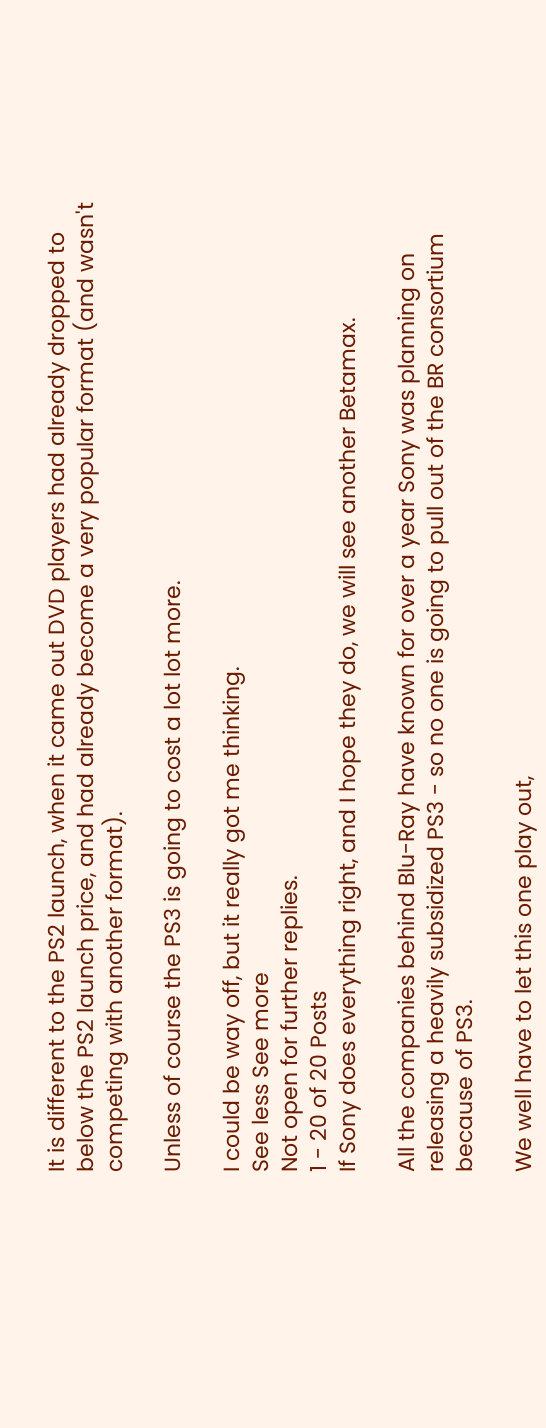It is different to the PS2 launch, when it came out DVD players had already dropped to below the PS2 launch price, and had already become a very popular format (and wasn't competing with another format).

Unless of course the PS3 is going to cost a lot lot more.

I could be way off, but it really got me thinking.
See less See more
Not open for further replies.
1 - 20 of 20 Posts
If Sony does everything right, and I hope they do, we will see another Betamax.

All the companies behind Blu-Ray have known for over a year Sony was planning on releasing a heavily subsidized PS3 - so no one is going to pull out of the BR consortium because of PS3.

We well have to let this one play out,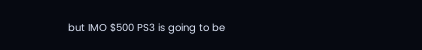but IMO $500 PS3 is going to be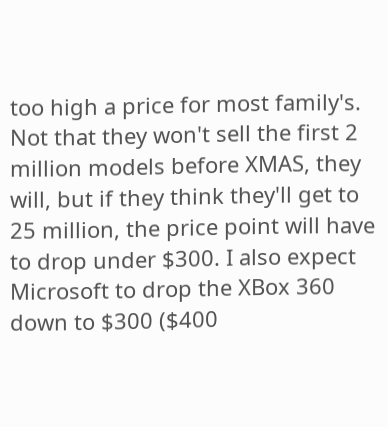too high a price for most family's. Not that they won't sell the first 2 million models before XMAS, they will, but if they think they'll get to 25 million, the price point will have to drop under $300. I also expect Microsoft to drop the XBox 360 down to $300 ($400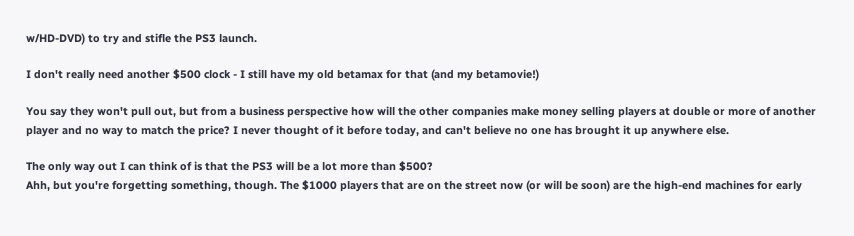w/HD-DVD) to try and stifle the PS3 launch.

I don't really need another $500 clock - I still have my old betamax for that (and my betamovie!)

You say they won't pull out, but from a business perspective how will the other companies make money selling players at double or more of another player and no way to match the price? I never thought of it before today, and can't believe no one has brought it up anywhere else.

The only way out I can think of is that the PS3 will be a lot more than $500?
Ahh, but you're forgetting something, though. The $1000 players that are on the street now (or will be soon) are the high-end machines for early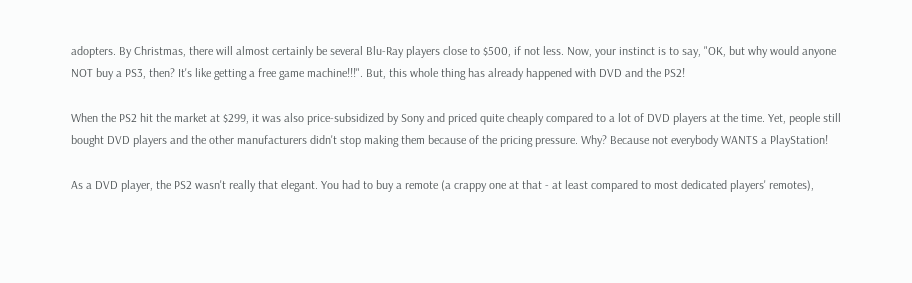adopters. By Christmas, there will almost certainly be several Blu-Ray players close to $500, if not less. Now, your instinct is to say, "OK, but why would anyone NOT buy a PS3, then? It's like getting a free game machine!!!". But, this whole thing has already happened with DVD and the PS2!

When the PS2 hit the market at $299, it was also price-subsidized by Sony and priced quite cheaply compared to a lot of DVD players at the time. Yet, people still bought DVD players and the other manufacturers didn't stop making them because of the pricing pressure. Why? Because not everybody WANTS a PlayStation!

As a DVD player, the PS2 wasn't really that elegant. You had to buy a remote (a crappy one at that - at least compared to most dedicated players' remotes),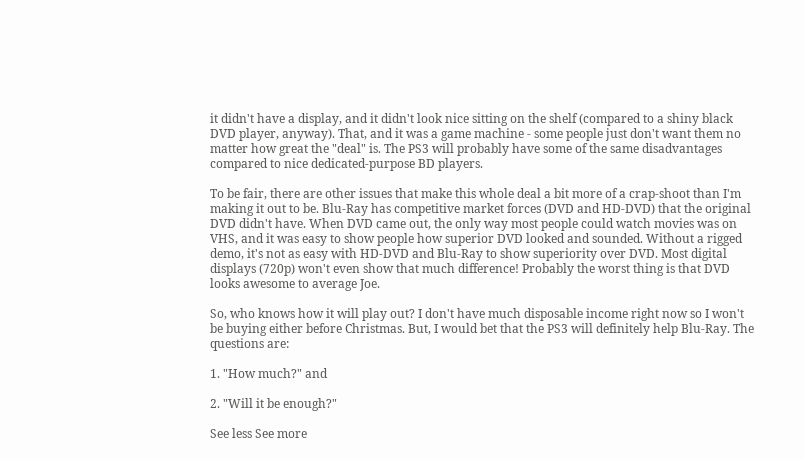it didn't have a display, and it didn't look nice sitting on the shelf (compared to a shiny black DVD player, anyway). That, and it was a game machine - some people just don't want them no matter how great the "deal" is. The PS3 will probably have some of the same disadvantages compared to nice dedicated-purpose BD players.

To be fair, there are other issues that make this whole deal a bit more of a crap-shoot than I'm making it out to be. Blu-Ray has competitive market forces (DVD and HD-DVD) that the original DVD didn't have. When DVD came out, the only way most people could watch movies was on VHS, and it was easy to show people how superior DVD looked and sounded. Without a rigged demo, it's not as easy with HD-DVD and Blu-Ray to show superiority over DVD. Most digital displays (720p) won't even show that much difference! Probably the worst thing is that DVD looks awesome to average Joe.

So, who knows how it will play out? I don't have much disposable income right now so I won't be buying either before Christmas. But, I would bet that the PS3 will definitely help Blu-Ray. The questions are:

1. "How much?" and

2. "Will it be enough?"

See less See more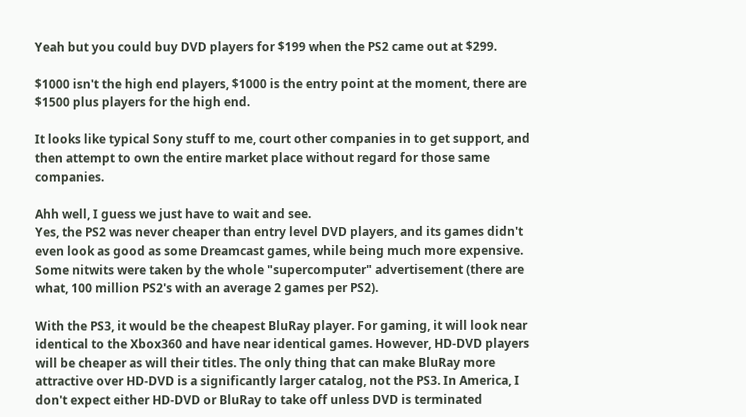Yeah but you could buy DVD players for $199 when the PS2 came out at $299.

$1000 isn't the high end players, $1000 is the entry point at the moment, there are $1500 plus players for the high end.

It looks like typical Sony stuff to me, court other companies in to get support, and then attempt to own the entire market place without regard for those same companies.

Ahh well, I guess we just have to wait and see.
Yes, the PS2 was never cheaper than entry level DVD players, and its games didn't even look as good as some Dreamcast games, while being much more expensive. Some nitwits were taken by the whole "supercomputer" advertisement (there are what, 100 million PS2's with an average 2 games per PS2).

With the PS3, it would be the cheapest BluRay player. For gaming, it will look near identical to the Xbox360 and have near identical games. However, HD-DVD players will be cheaper as will their titles. The only thing that can make BluRay more attractive over HD-DVD is a significantly larger catalog, not the PS3. In America, I don't expect either HD-DVD or BluRay to take off unless DVD is terminated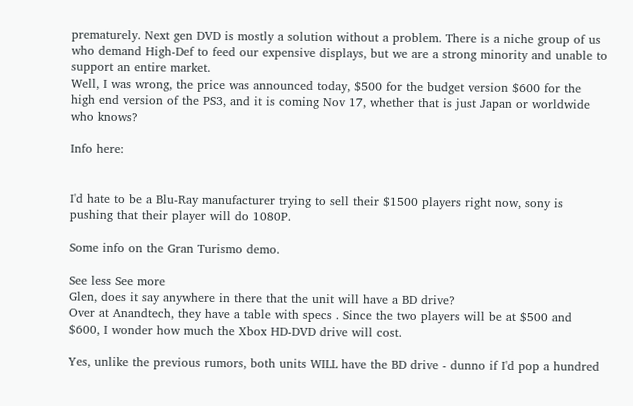prematurely. Next gen DVD is mostly a solution without a problem. There is a niche group of us who demand High-Def to feed our expensive displays, but we are a strong minority and unable to support an entire market.
Well, I was wrong, the price was announced today, $500 for the budget version $600 for the high end version of the PS3, and it is coming Nov 17, whether that is just Japan or worldwide who knows?

Info here:


I'd hate to be a Blu-Ray manufacturer trying to sell their $1500 players right now, sony is pushing that their player will do 1080P.

Some info on the Gran Turismo demo.

See less See more
Glen, does it say anywhere in there that the unit will have a BD drive?
Over at Anandtech, they have a table with specs . Since the two players will be at $500 and $600, I wonder how much the Xbox HD-DVD drive will cost.

Yes, unlike the previous rumors, both units WILL have the BD drive - dunno if I'd pop a hundred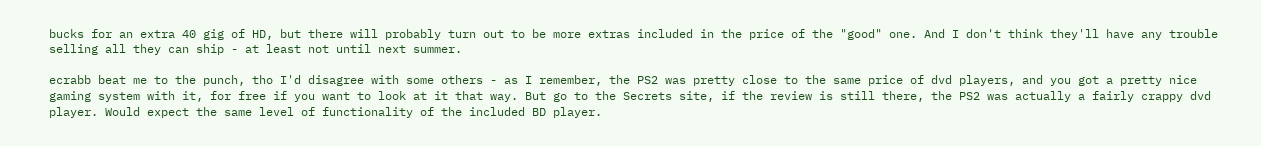bucks for an extra 40 gig of HD, but there will probably turn out to be more extras included in the price of the "good" one. And I don't think they'll have any trouble selling all they can ship - at least not until next summer.

ecrabb beat me to the punch, tho I'd disagree with some others - as I remember, the PS2 was pretty close to the same price of dvd players, and you got a pretty nice gaming system with it, for free if you want to look at it that way. But go to the Secrets site, if the review is still there, the PS2 was actually a fairly crappy dvd player. Would expect the same level of functionality of the included BD player.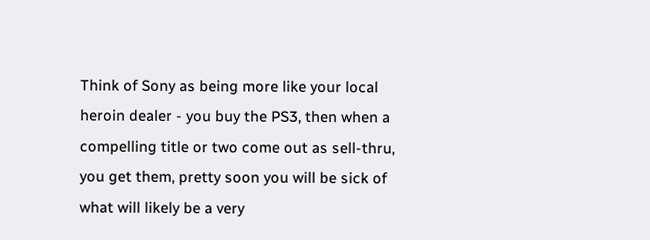Think of Sony as being more like your local heroin dealer - you buy the PS3, then when a compelling title or two come out as sell-thru, you get them, pretty soon you will be sick of what will likely be a very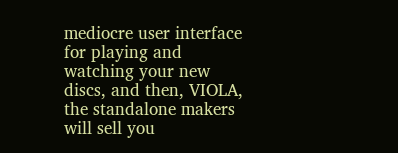mediocre user interface for playing and watching your new discs, and then, VIOLA, the standalone makers will sell you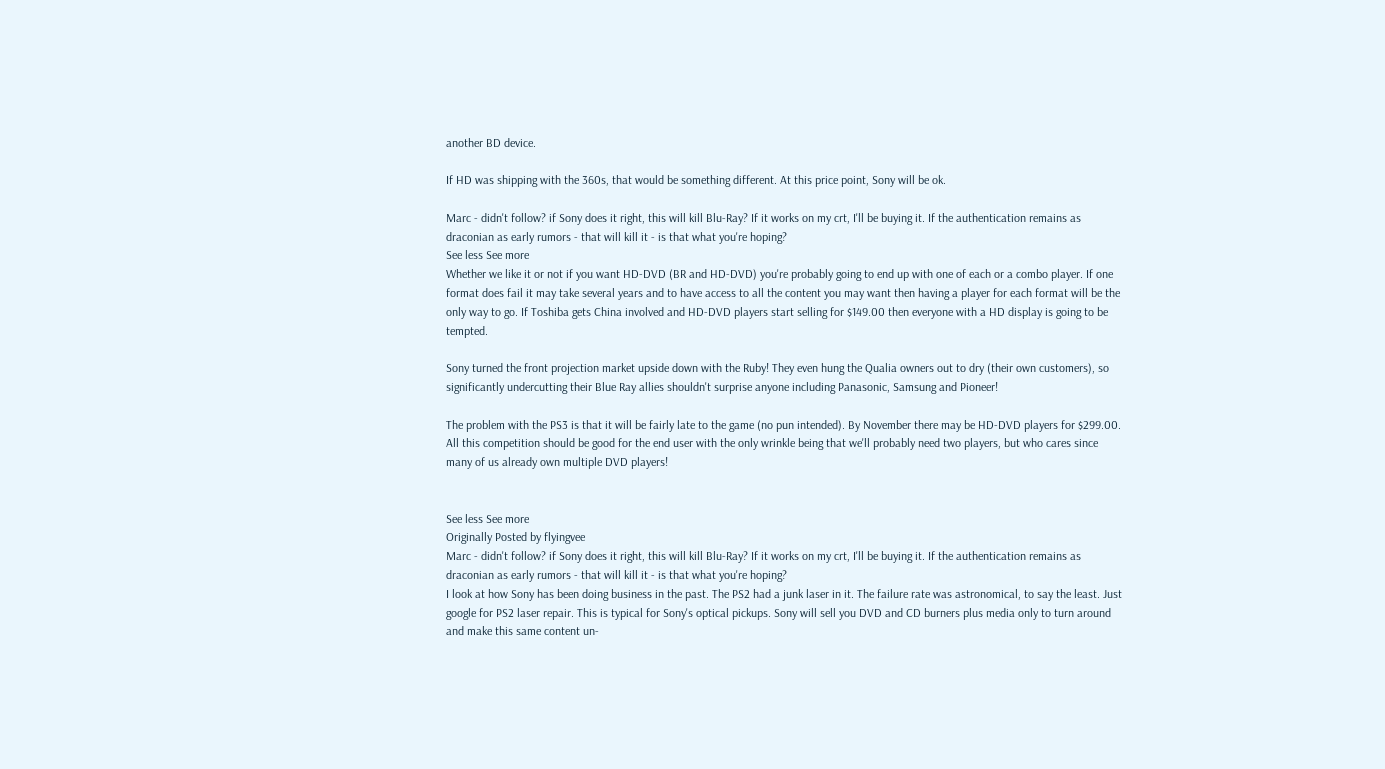another BD device.

If HD was shipping with the 360s, that would be something different. At this price point, Sony will be ok.

Marc - didn't follow? if Sony does it right, this will kill Blu-Ray? If it works on my crt, I'll be buying it. If the authentication remains as draconian as early rumors - that will kill it - is that what you're hoping?
See less See more
Whether we like it or not if you want HD-DVD (BR and HD-DVD) you're probably going to end up with one of each or a combo player. If one format does fail it may take several years and to have access to all the content you may want then having a player for each format will be the only way to go. If Toshiba gets China involved and HD-DVD players start selling for $149.00 then everyone with a HD display is going to be tempted.

Sony turned the front projection market upside down with the Ruby! They even hung the Qualia owners out to dry (their own customers), so significantly undercutting their Blue Ray allies shouldn't surprise anyone including Panasonic, Samsung and Pioneer!

The problem with the PS3 is that it will be fairly late to the game (no pun intended). By November there may be HD-DVD players for $299.00. All this competition should be good for the end user with the only wrinkle being that we'll probably need two players, but who cares since many of us already own multiple DVD players!


See less See more
Originally Posted by flyingvee
Marc - didn't follow? if Sony does it right, this will kill Blu-Ray? If it works on my crt, I'll be buying it. If the authentication remains as draconian as early rumors - that will kill it - is that what you're hoping?
I look at how Sony has been doing business in the past. The PS2 had a junk laser in it. The failure rate was astronomical, to say the least. Just google for PS2 laser repair. This is typical for Sony's optical pickups. Sony will sell you DVD and CD burners plus media only to turn around and make this same content un-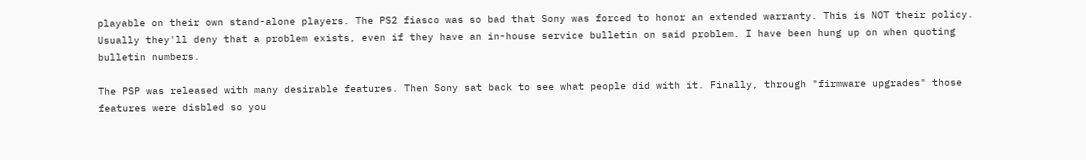playable on their own stand-alone players. The PS2 fiasco was so bad that Sony was forced to honor an extended warranty. This is NOT their policy. Usually they'll deny that a problem exists, even if they have an in-house service bulletin on said problem. I have been hung up on when quoting bulletin numbers.

The PSP was released with many desirable features. Then Sony sat back to see what people did with it. Finally, through "firmware upgrades" those features were disbled so you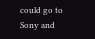could go to Sony and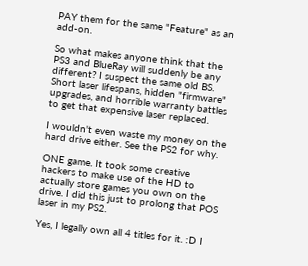PAY them for the same "Feature" as an add-on.

So what makes anyone think that the PS3 and BlueRay will suddenly be any different? I suspect the same old BS. Short laser lifespans, hidden "firmware" upgrades, and horrible warranty battles to get that expensive laser replaced.

I wouldn't even waste my money on the hard drive either. See the PS2 for why.

ONE game. It took some creative hackers to make use of the HD to actually store games you own on the drive. I did this just to prolong that POS laser in my PS2.

Yes, I legally own all 4 titles for it. :D I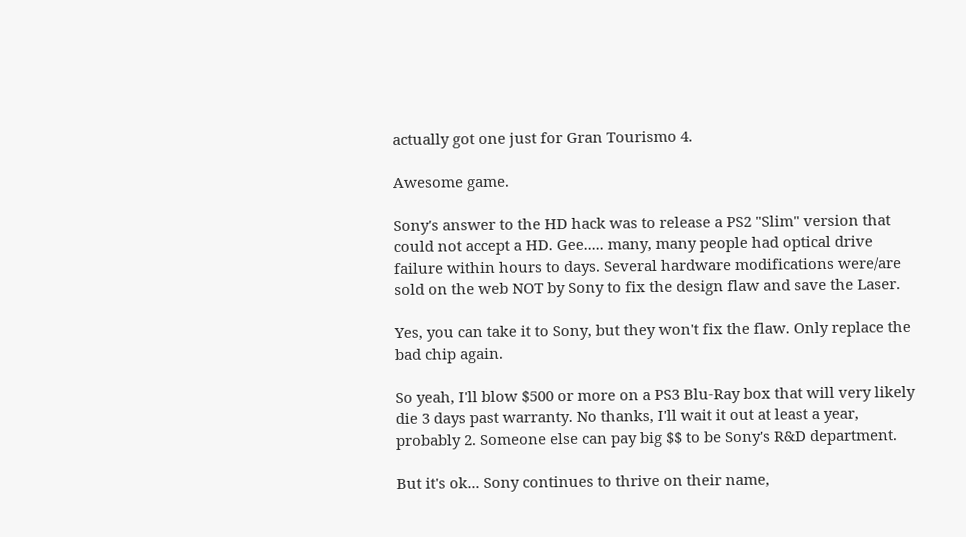actually got one just for Gran Tourismo 4.

Awesome game.

Sony's answer to the HD hack was to release a PS2 "Slim" version that could not accept a HD. Gee..... many, many people had optical drive failure within hours to days. Several hardware modifications were/are sold on the web NOT by Sony to fix the design flaw and save the Laser.

Yes, you can take it to Sony, but they won't fix the flaw. Only replace the bad chip again.

So yeah, I'll blow $500 or more on a PS3 Blu-Ray box that will very likely die 3 days past warranty. No thanks, I'll wait it out at least a year, probably 2. Someone else can pay big $$ to be Sony's R&D department.

But it's ok... Sony continues to thrive on their name,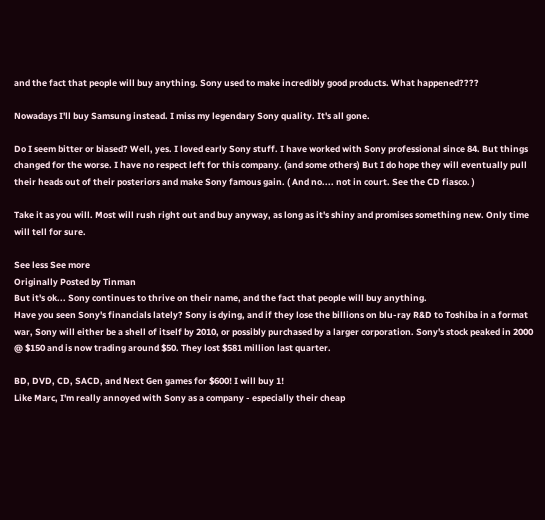and the fact that people will buy anything. Sony used to make incredibly good products. What happened????

Nowadays I'll buy Samsung instead. I miss my legendary Sony quality. It's all gone.

Do I seem bitter or biased? Well, yes. I loved early Sony stuff. I have worked with Sony professional since 84. But things changed for the worse. I have no respect left for this company. (and some others) But I do hope they will eventually pull their heads out of their posteriors and make Sony famous gain. ( And no.... not in court. See the CD fiasco. )

Take it as you will. Most will rush right out and buy anyway, as long as it's shiny and promises something new. Only time will tell for sure.

See less See more
Originally Posted by Tinman
But it's ok... Sony continues to thrive on their name, and the fact that people will buy anything.
Have you seen Sony's financials lately? Sony is dying, and if they lose the billions on blu-ray R&D to Toshiba in a format war, Sony will either be a shell of itself by 2010, or possibly purchased by a larger corporation. Sony's stock peaked in 2000 @ $150 and is now trading around $50. They lost $581 million last quarter.

BD, DVD, CD, SACD, and Next Gen games for $600! I will buy 1!
Like Marc, I'm really annoyed with Sony as a company - especially their cheap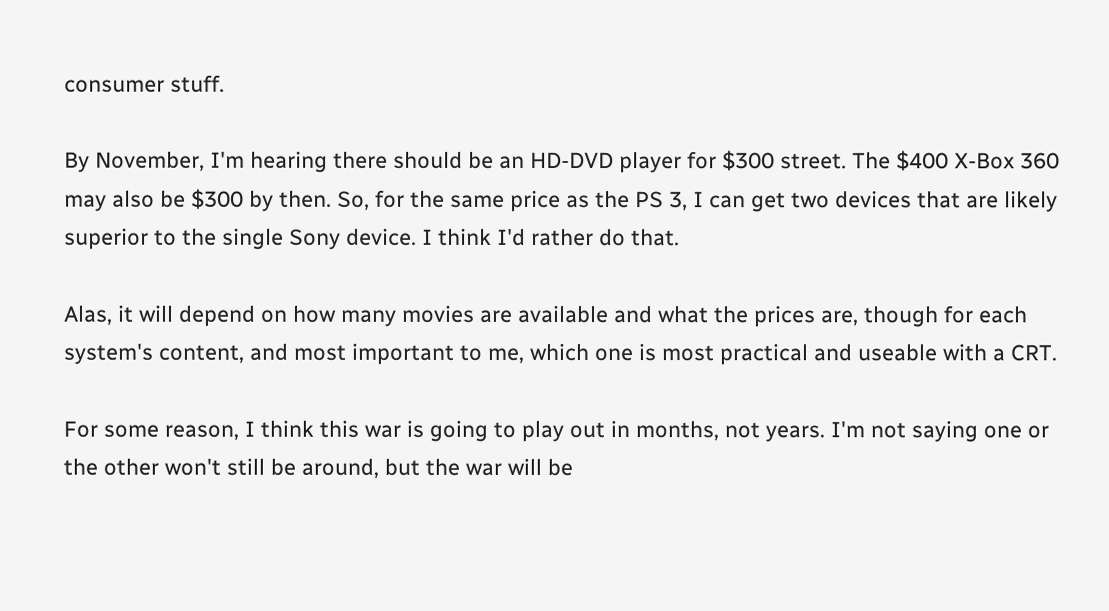consumer stuff.

By November, I'm hearing there should be an HD-DVD player for $300 street. The $400 X-Box 360 may also be $300 by then. So, for the same price as the PS 3, I can get two devices that are likely superior to the single Sony device. I think I'd rather do that.

Alas, it will depend on how many movies are available and what the prices are, though for each system's content, and most important to me, which one is most practical and useable with a CRT.

For some reason, I think this war is going to play out in months, not years. I'm not saying one or the other won't still be around, but the war will be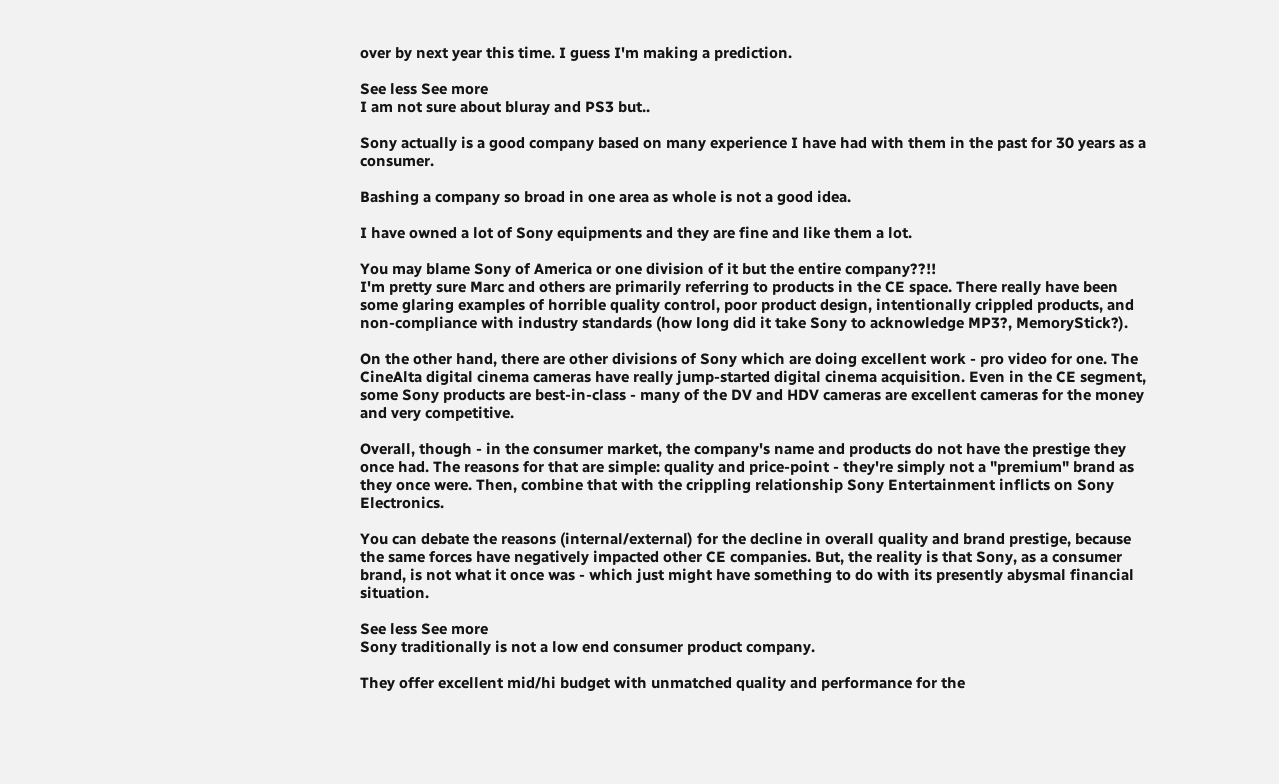over by next year this time. I guess I'm making a prediction.

See less See more
I am not sure about bluray and PS3 but..

Sony actually is a good company based on many experience I have had with them in the past for 30 years as a consumer.

Bashing a company so broad in one area as whole is not a good idea.

I have owned a lot of Sony equipments and they are fine and like them a lot.

You may blame Sony of America or one division of it but the entire company??!!
I'm pretty sure Marc and others are primarily referring to products in the CE space. There really have been some glaring examples of horrible quality control, poor product design, intentionally crippled products, and non-compliance with industry standards (how long did it take Sony to acknowledge MP3?, MemoryStick?).

On the other hand, there are other divisions of Sony which are doing excellent work - pro video for one. The CineAlta digital cinema cameras have really jump-started digital cinema acquisition. Even in the CE segment, some Sony products are best-in-class - many of the DV and HDV cameras are excellent cameras for the money and very competitive.

Overall, though - in the consumer market, the company's name and products do not have the prestige they once had. The reasons for that are simple: quality and price-point - they're simply not a "premium" brand as they once were. Then, combine that with the crippling relationship Sony Entertainment inflicts on Sony Electronics.

You can debate the reasons (internal/external) for the decline in overall quality and brand prestige, because the same forces have negatively impacted other CE companies. But, the reality is that Sony, as a consumer brand, is not what it once was - which just might have something to do with its presently abysmal financial situation.

See less See more
Sony traditionally is not a low end consumer product company.

They offer excellent mid/hi budget with unmatched quality and performance for the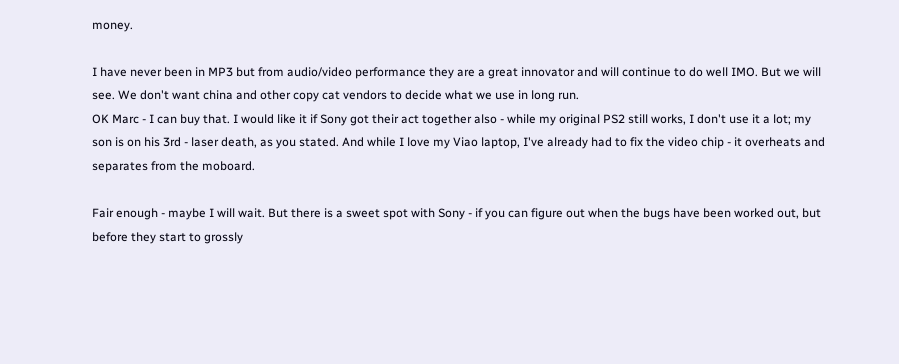money.

I have never been in MP3 but from audio/video performance they are a great innovator and will continue to do well IMO. But we will see. We don't want china and other copy cat vendors to decide what we use in long run.
OK Marc - I can buy that. I would like it if Sony got their act together also - while my original PS2 still works, I don't use it a lot; my son is on his 3rd - laser death, as you stated. And while I love my Viao laptop, I've already had to fix the video chip - it overheats and separates from the moboard.

Fair enough - maybe I will wait. But there is a sweet spot with Sony - if you can figure out when the bugs have been worked out, but before they start to grossly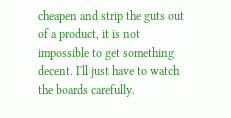cheapen and strip the guts out of a product, it is not impossible to get something decent. I'll just have to watch the boards carefully.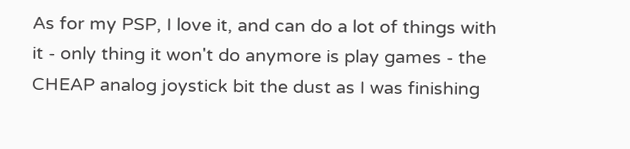As for my PSP, I love it, and can do a lot of things with it - only thing it won't do anymore is play games - the CHEAP analog joystick bit the dust as I was finishing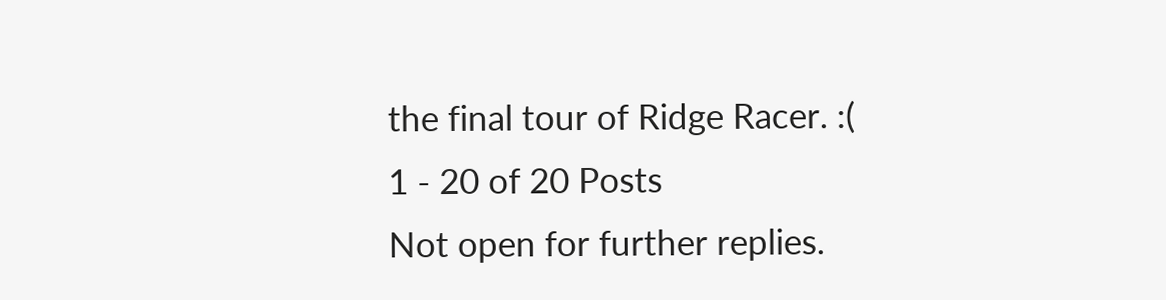the final tour of Ridge Racer. :(
1 - 20 of 20 Posts
Not open for further replies.